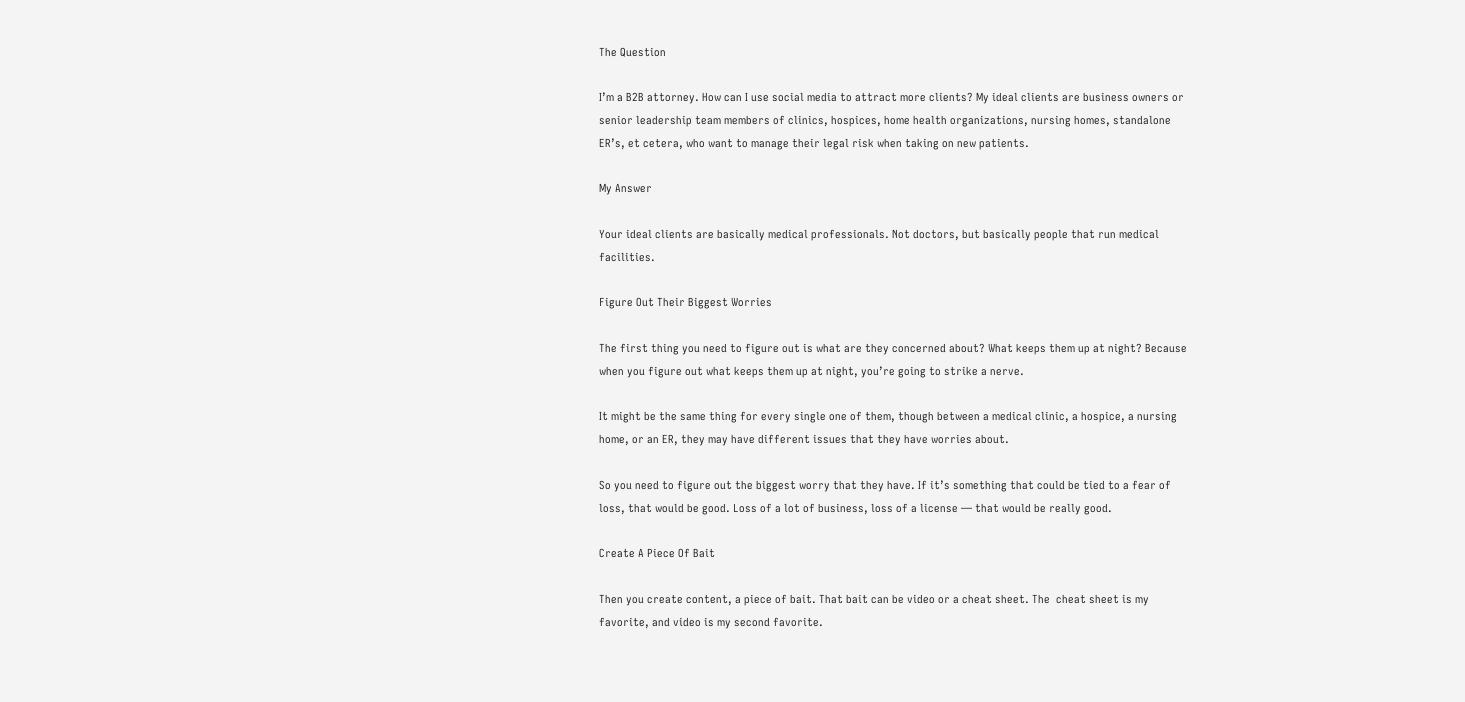The Question

I’m a B2B attorney. How can I use social media to attract more clients? My ideal clients are business owners or senior leadership team members of clinics, hospices, home health organizations, nursing homes, standalone ER’s, et cetera, who want to manage their legal risk when taking on new patients.

My Answer

Your ideal clients are basically medical professionals. Not doctors, but basically people that run medical facilities.

Figure Out Their Biggest Worries

The first thing you need to figure out is what are they concerned about? What keeps them up at night? Because when you figure out what keeps them up at night, you’re going to strike a nerve.

It might be the same thing for every single one of them, though between a medical clinic, a hospice, a nursing home, or an ER, they may have different issues that they have worries about.

So you need to figure out the biggest worry that they have. If it’s something that could be tied to a fear of loss, that would be good. Loss of a lot of business, loss of a license — that would be really good.

Create A Piece Of Bait

Then you create content, a piece of bait. That bait can be video or a cheat sheet. The  cheat sheet is my favorite, and video is my second favorite.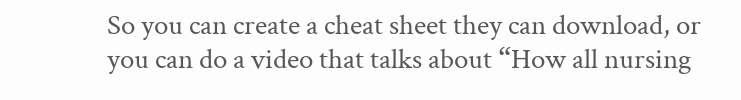So you can create a cheat sheet they can download, or you can do a video that talks about “How all nursing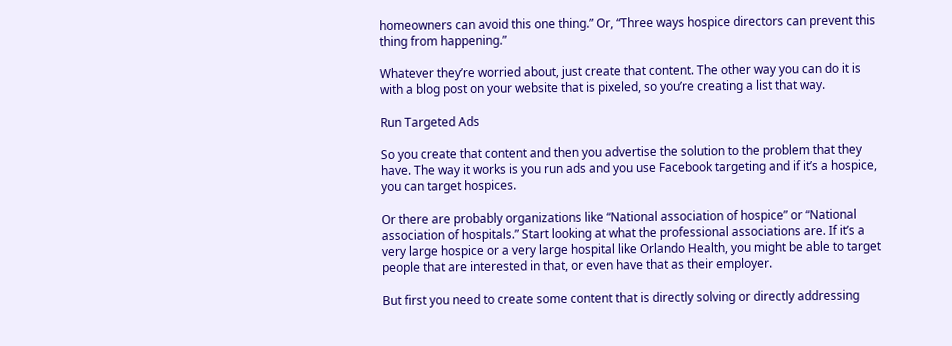homeowners can avoid this one thing.” Or, “Three ways hospice directors can prevent this thing from happening.”

Whatever they’re worried about, just create that content. The other way you can do it is with a blog post on your website that is pixeled, so you’re creating a list that way.

Run Targeted Ads

So you create that content and then you advertise the solution to the problem that they have. The way it works is you run ads and you use Facebook targeting and if it’s a hospice, you can target hospices.

Or there are probably organizations like “National association of hospice” or “National association of hospitals.” Start looking at what the professional associations are. If it’s a very large hospice or a very large hospital like Orlando Health, you might be able to target people that are interested in that, or even have that as their employer.

But first you need to create some content that is directly solving or directly addressing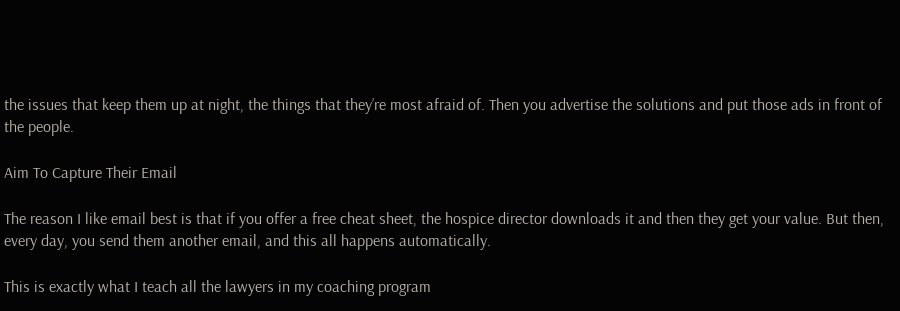the issues that keep them up at night, the things that they’re most afraid of. Then you advertise the solutions and put those ads in front of the people.

Aim To Capture Their Email

The reason I like email best is that if you offer a free cheat sheet, the hospice director downloads it and then they get your value. But then, every day, you send them another email, and this all happens automatically.

This is exactly what I teach all the lawyers in my coaching program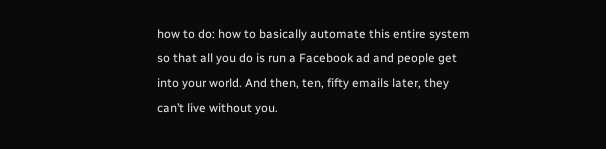how to do: how to basically automate this entire system so that all you do is run a Facebook ad and people get into your world. And then, ten, fifty emails later, they can’t live without you.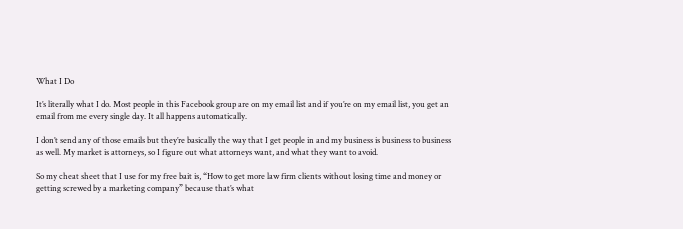What I Do

It’s literally what I do. Most people in this Facebook group are on my email list and if you’re on my email list, you get an email from me every single day. It all happens automatically.

I don’t send any of those emails but they’re basically the way that I get people in and my business is business to business as well. My market is attorneys, so I figure out what attorneys want, and what they want to avoid.

So my cheat sheet that I use for my free bait is, “How to get more law firm clients without losing time and money or getting screwed by a marketing company” because that’s what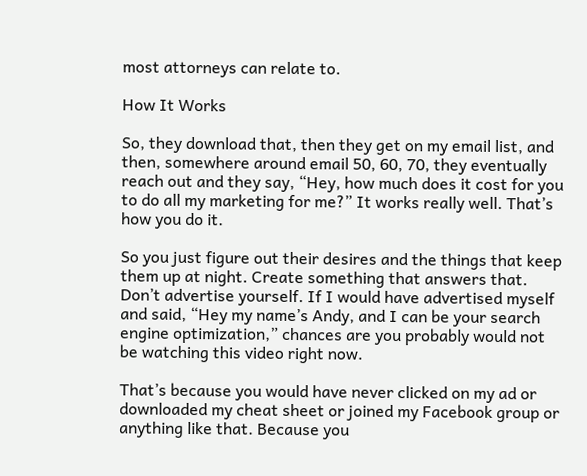most attorneys can relate to.

How It Works

So, they download that, then they get on my email list, and then, somewhere around email 50, 60, 70, they eventually reach out and they say, “Hey, how much does it cost for you to do all my marketing for me?” It works really well. That’s how you do it.

So you just figure out their desires and the things that keep them up at night. Create something that answers that. Don’t advertise yourself. If I would have advertised myself and said, “Hey my name’s Andy, and I can be your search engine optimization,” chances are you probably would not be watching this video right now.

That’s because you would have never clicked on my ad or downloaded my cheat sheet or joined my Facebook group or anything like that. Because you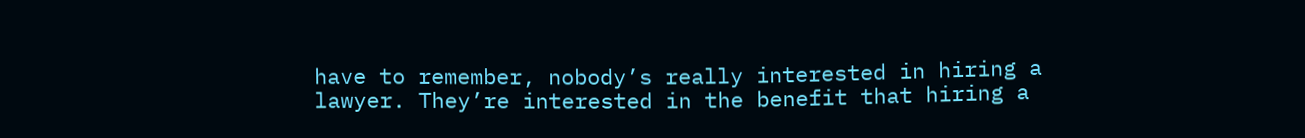have to remember, nobody’s really interested in hiring a lawyer. They’re interested in the benefit that hiring a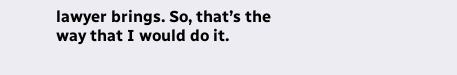lawyer brings. So, that’s the way that I would do it.